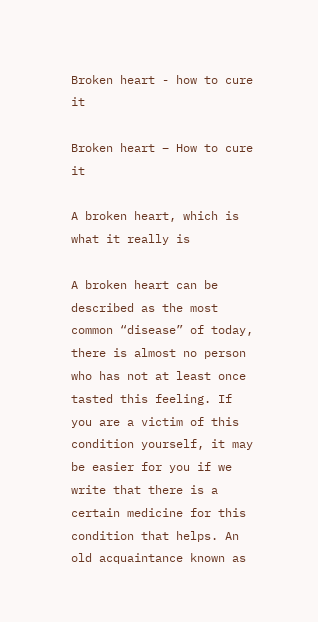Broken heart - how to cure it

Broken heart – How to cure it

A broken heart, which is what it really is

A broken heart can be described as the most common “disease” of today, there is almost no person who has not at least once tasted this feeling. If you are a victim of this condition yourself, it may be easier for you if we write that there is a certain medicine for this condition that helps. An old acquaintance known as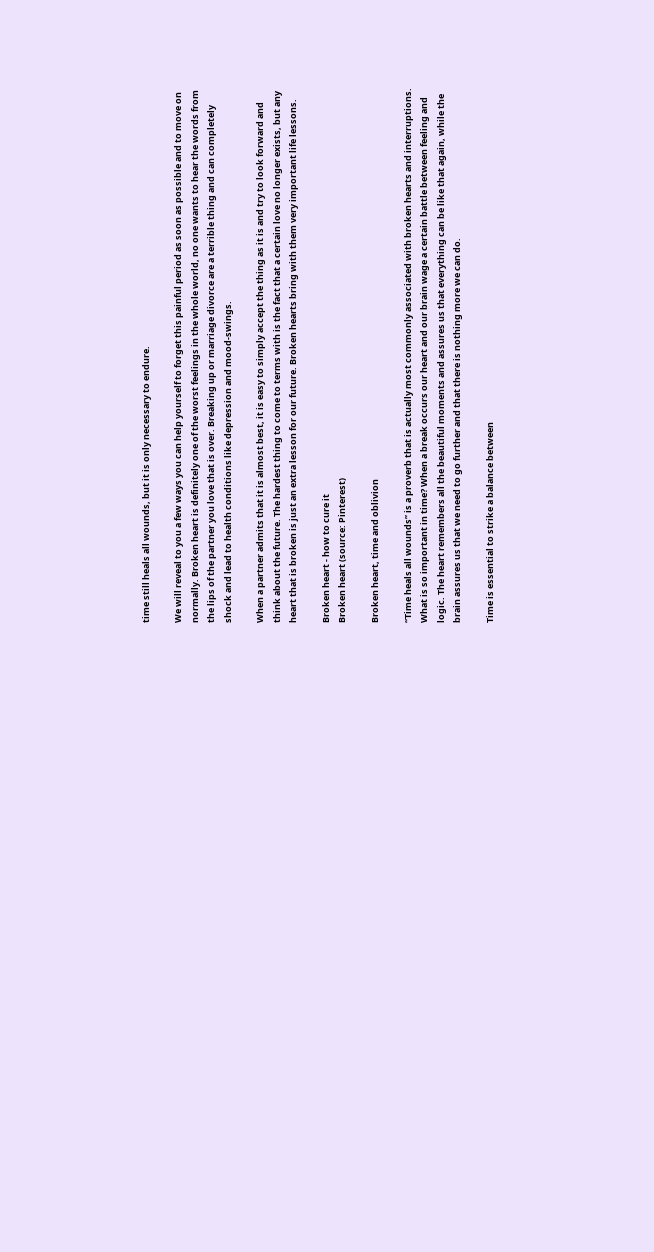time still heals all wounds, but it is only necessary to endure.

We will reveal to you a few ways you can help yourself to forget this painful period as soon as possible and to move on normally. Broken heart is definitely one of the worst feelings in the whole world, no one wants to hear the words from the lips of the partner you love that is over. Breaking up or marriage divorce are a terrible thing and can completely shock and lead to health conditions like depression and mood-swings.

When a partner admits that it is almost best, it is easy to simply accept the thing as it is and try to look forward and think about the future. The hardest thing to come to terms with is the fact that a certain love no longer exists, but any heart that is broken is just an extra lesson for our future. Broken hearts bring with them very important life lessons.

Broken heart - how to cure it
Broken heart (source: Pinterest)

Broken heart, time and oblivion

“Time heals all wounds” is a proverb that is actually most commonly associated with broken hearts and interruptions. What is so important in time? When a break occurs our heart and our brain wage a certain battle between feeling and logic. The heart remembers all the beautiful moments and assures us that everything can be like that again, while the brain assures us that we need to go further and that there is nothing more we can do.

Time is essential to strike a balance between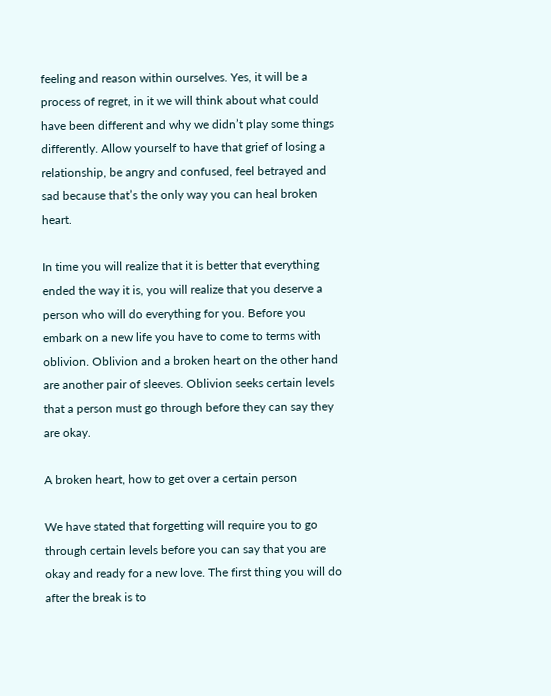feeling and reason within ourselves. Yes, it will be a process of regret, in it we will think about what could have been different and why we didn’t play some things differently. Allow yourself to have that grief of losing a relationship, be angry and confused, feel betrayed and sad because that’s the only way you can heal broken heart.

In time you will realize that it is better that everything ended the way it is, you will realize that you deserve a person who will do everything for you. Before you embark on a new life you have to come to terms with oblivion. Oblivion and a broken heart on the other hand are another pair of sleeves. Oblivion seeks certain levels that a person must go through before they can say they are okay.

A broken heart, how to get over a certain person

We have stated that forgetting will require you to go through certain levels before you can say that you are okay and ready for a new love. The first thing you will do after the break is to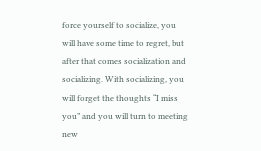force yourself to socialize, you will have some time to regret, but after that comes socialization and socializing. With socializing, you will forget the thoughts “I miss you” and you will turn to meeting new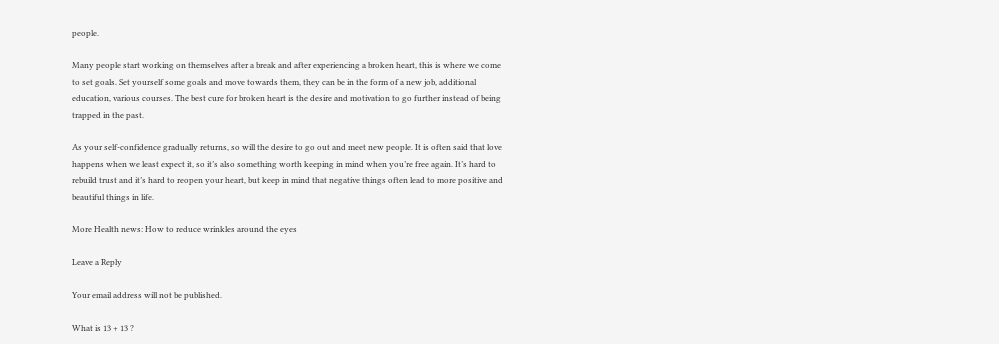people.

Many people start working on themselves after a break and after experiencing a broken heart, this is where we come to set goals. Set yourself some goals and move towards them, they can be in the form of a new job, additional education, various courses. The best cure for broken heart is the desire and motivation to go further instead of being trapped in the past.

As your self-confidence gradually returns, so will the desire to go out and meet new people. It is often said that love happens when we least expect it, so it’s also something worth keeping in mind when you’re free again. It’s hard to rebuild trust and it’s hard to reopen your heart, but keep in mind that negative things often lead to more positive and beautiful things in life.

More Health news: How to reduce wrinkles around the eyes

Leave a Reply

Your email address will not be published.

What is 13 + 13 ?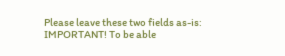Please leave these two fields as-is:
IMPORTANT! To be able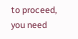to proceed, you need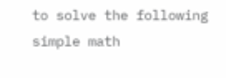to solve the following simple math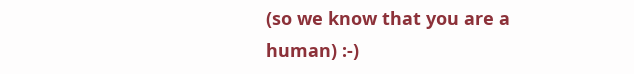(so we know that you are a human) :-)